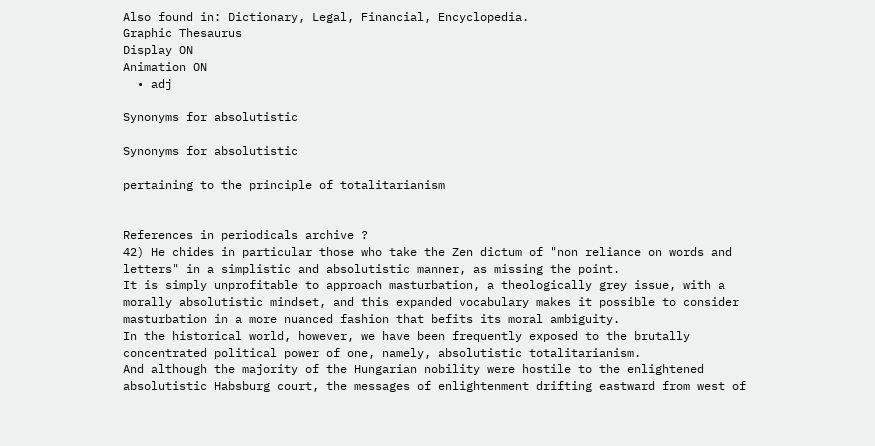Also found in: Dictionary, Legal, Financial, Encyclopedia.
Graphic Thesaurus
Display ON
Animation ON
  • adj

Synonyms for absolutistic

Synonyms for absolutistic

pertaining to the principle of totalitarianism


References in periodicals archive ?
42) He chides in particular those who take the Zen dictum of "non reliance on words and letters" in a simplistic and absolutistic manner, as missing the point.
It is simply unprofitable to approach masturbation, a theologically grey issue, with a morally absolutistic mindset, and this expanded vocabulary makes it possible to consider masturbation in a more nuanced fashion that befits its moral ambiguity.
In the historical world, however, we have been frequently exposed to the brutally concentrated political power of one, namely, absolutistic totalitarianism.
And although the majority of the Hungarian nobility were hostile to the enlightened absolutistic Habsburg court, the messages of enlightenment drifting eastward from west of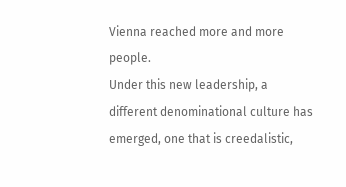Vienna reached more and more people.
Under this new leadership, a different denominational culture has emerged, one that is creedalistic,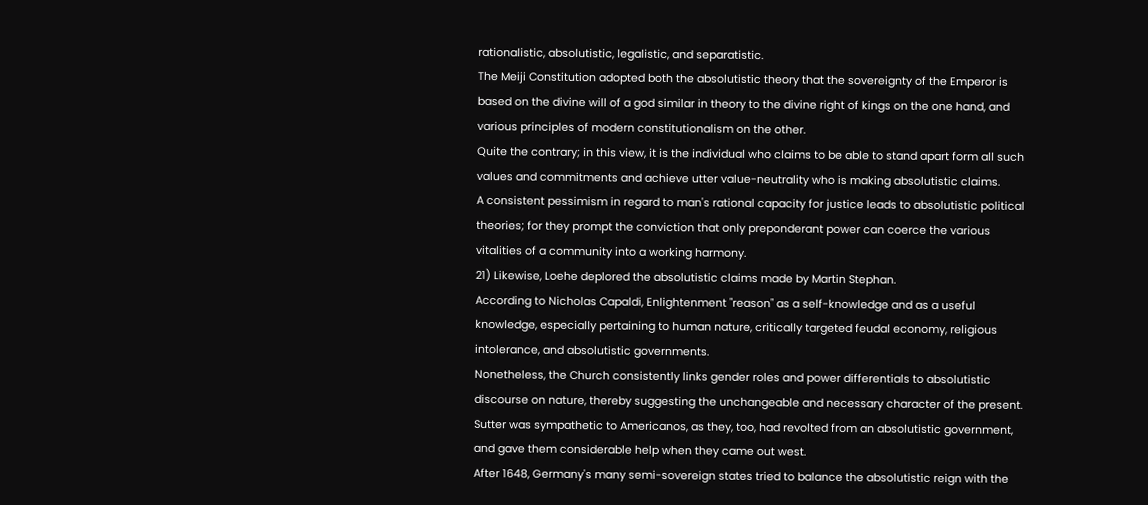rationalistic, absolutistic, legalistic, and separatistic.
The Meiji Constitution adopted both the absolutistic theory that the sovereignty of the Emperor is based on the divine will of a god similar in theory to the divine right of kings on the one hand, and various principles of modern constitutionalism on the other.
Quite the contrary; in this view, it is the individual who claims to be able to stand apart form all such values and commitments and achieve utter value-neutrality who is making absolutistic claims.
A consistent pessimism in regard to man's rational capacity for justice leads to absolutistic political theories; for they prompt the conviction that only preponderant power can coerce the various vitalities of a community into a working harmony.
21) Likewise, Loehe deplored the absolutistic claims made by Martin Stephan.
According to Nicholas Capaldi, Enlightenment "reason" as a self-knowledge and as a useful knowledge, especially pertaining to human nature, critically targeted feudal economy, religious intolerance, and absolutistic governments.
Nonetheless, the Church consistently links gender roles and power differentials to absolutistic discourse on nature, thereby suggesting the unchangeable and necessary character of the present.
Sutter was sympathetic to Americanos, as they, too, had revolted from an absolutistic government, and gave them considerable help when they came out west.
After 1648, Germany's many semi-sovereign states tried to balance the absolutistic reign with the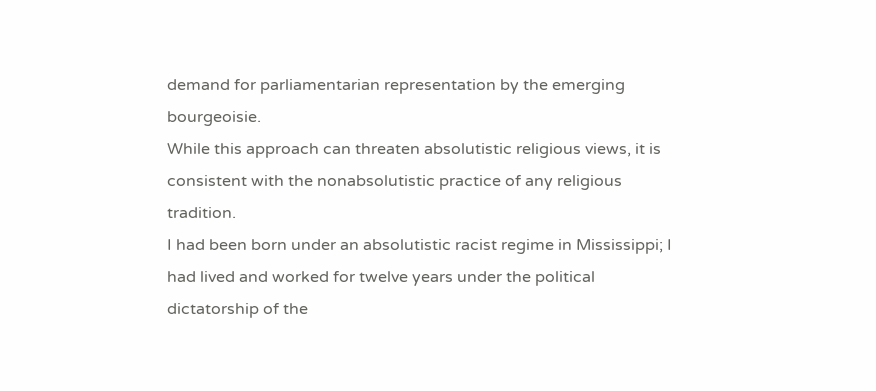demand for parliamentarian representation by the emerging bourgeoisie.
While this approach can threaten absolutistic religious views, it is consistent with the nonabsolutistic practice of any religious tradition.
I had been born under an absolutistic racist regime in Mississippi; I had lived and worked for twelve years under the political dictatorship of the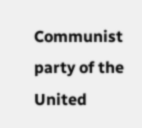Communist party of the United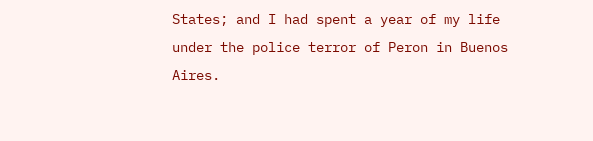States; and I had spent a year of my life under the police terror of Peron in Buenos Aires.